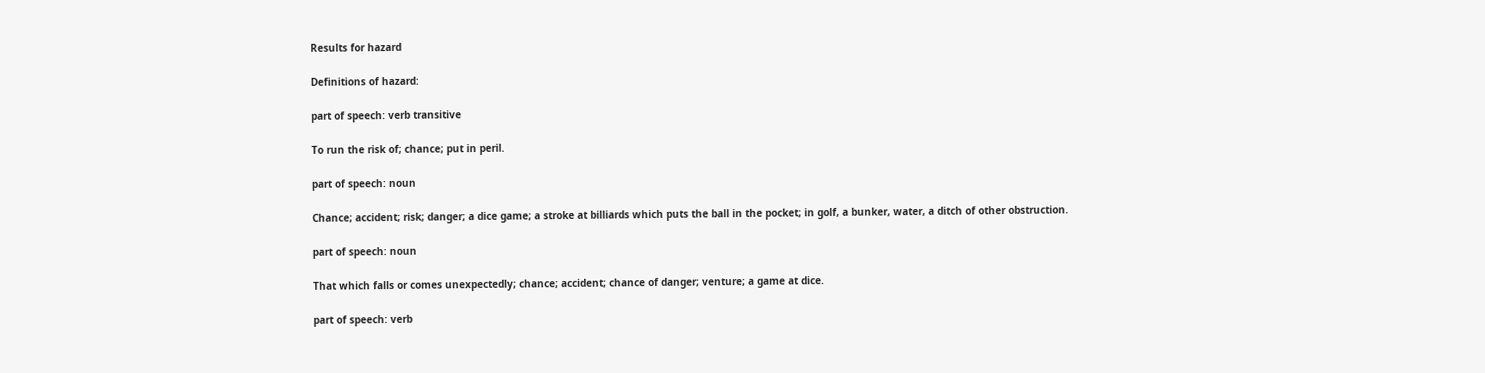Results for hazard

Definitions of hazard:

part of speech: verb transitive

To run the risk of; chance; put in peril.

part of speech: noun

Chance; accident; risk; danger; a dice game; a stroke at billiards which puts the ball in the pocket; in golf, a bunker, water, a ditch of other obstruction.

part of speech: noun

That which falls or comes unexpectedly; chance; accident; chance of danger; venture; a game at dice.

part of speech: verb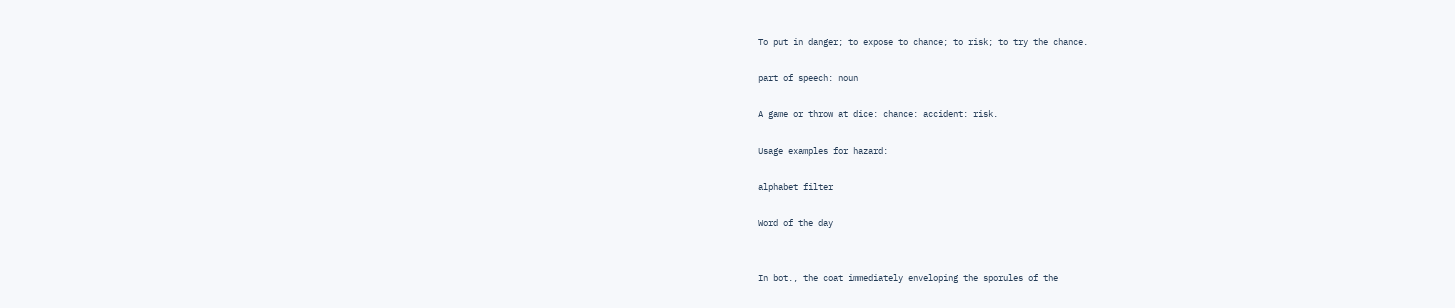To put in danger; to expose to chance; to risk; to try the chance.

part of speech: noun

A game or throw at dice: chance: accident: risk.

Usage examples for hazard:

alphabet filter

Word of the day


In bot., the coat immediately enveloping the sporules of the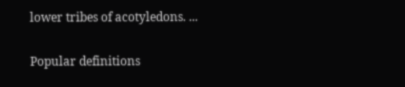lower tribes of acotyledons. ...

Popular definitions